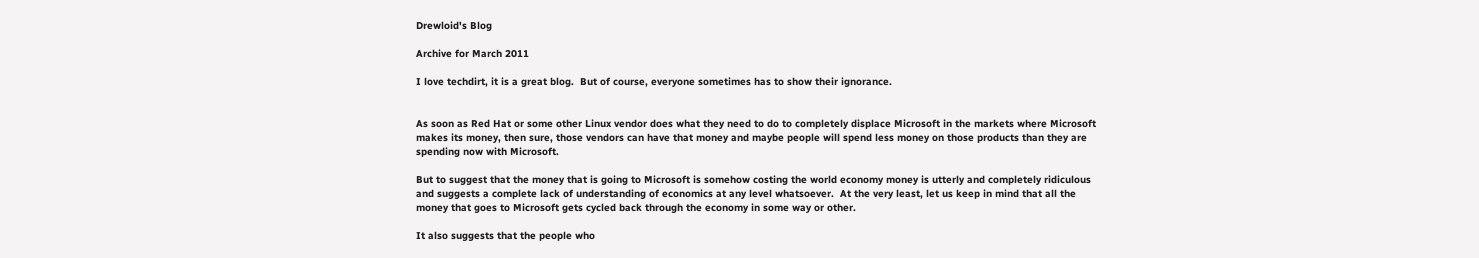Drewloid's Blog

Archive for March 2011

I love techdirt, it is a great blog.  But of course, everyone sometimes has to show their ignorance.


As soon as Red Hat or some other Linux vendor does what they need to do to completely displace Microsoft in the markets where Microsoft makes its money, then sure, those vendors can have that money and maybe people will spend less money on those products than they are spending now with Microsoft.

But to suggest that the money that is going to Microsoft is somehow costing the world economy money is utterly and completely ridiculous and suggests a complete lack of understanding of economics at any level whatsoever.  At the very least, let us keep in mind that all the money that goes to Microsoft gets cycled back through the economy in some way or other.

It also suggests that the people who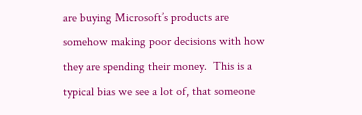are buying Microsoft’s products are somehow making poor decisions with how they are spending their money.  This is a typical bias we see a lot of, that someone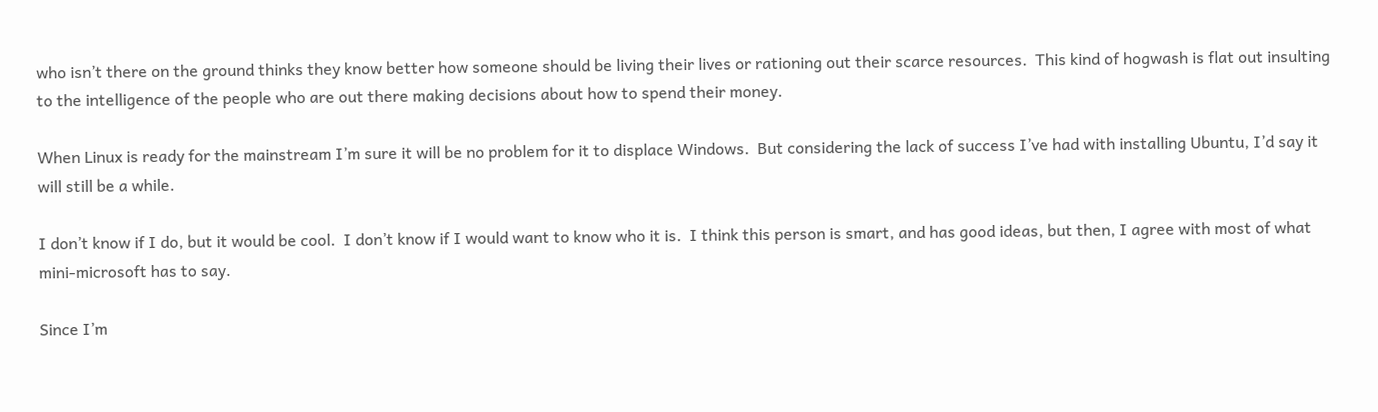who isn’t there on the ground thinks they know better how someone should be living their lives or rationing out their scarce resources.  This kind of hogwash is flat out insulting to the intelligence of the people who are out there making decisions about how to spend their money.

When Linux is ready for the mainstream I’m sure it will be no problem for it to displace Windows.  But considering the lack of success I’ve had with installing Ubuntu, I’d say it will still be a while.

I don’t know if I do, but it would be cool.  I don’t know if I would want to know who it is.  I think this person is smart, and has good ideas, but then, I agree with most of what mini-microsoft has to say.

Since I’m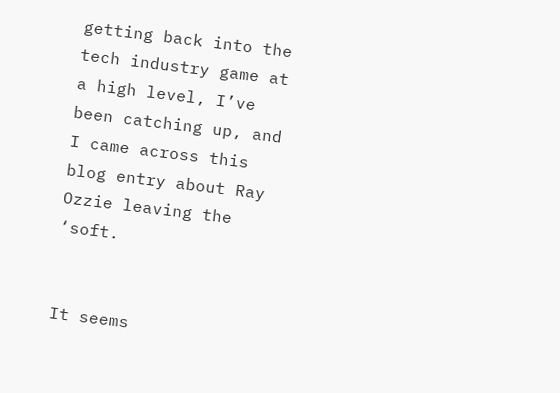getting back into the tech industry game at a high level, I’ve been catching up, and I came across this blog entry about Ray Ozzie leaving the ‘soft.


It seems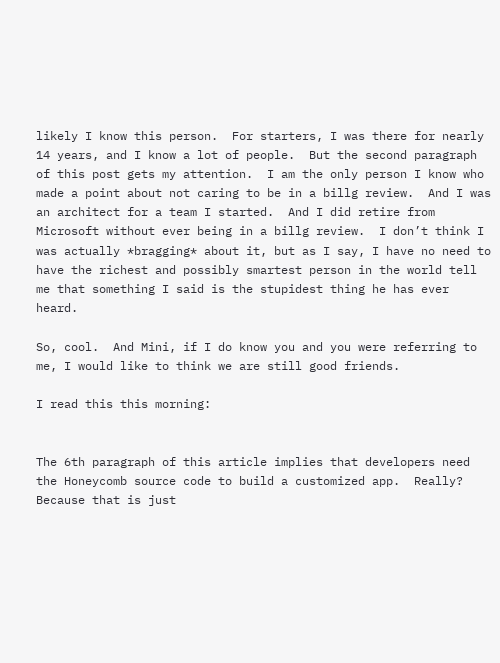likely I know this person.  For starters, I was there for nearly 14 years, and I know a lot of people.  But the second paragraph of this post gets my attention.  I am the only person I know who made a point about not caring to be in a billg review.  And I was an architect for a team I started.  And I did retire from Microsoft without ever being in a billg review.  I don’t think I was actually *bragging* about it, but as I say, I have no need to have the richest and possibly smartest person in the world tell me that something I said is the stupidest thing he has ever heard.

So, cool.  And Mini, if I do know you and you were referring to me, I would like to think we are still good friends.

I read this this morning:


The 6th paragraph of this article implies that developers need the Honeycomb source code to build a customized app.  Really?  Because that is just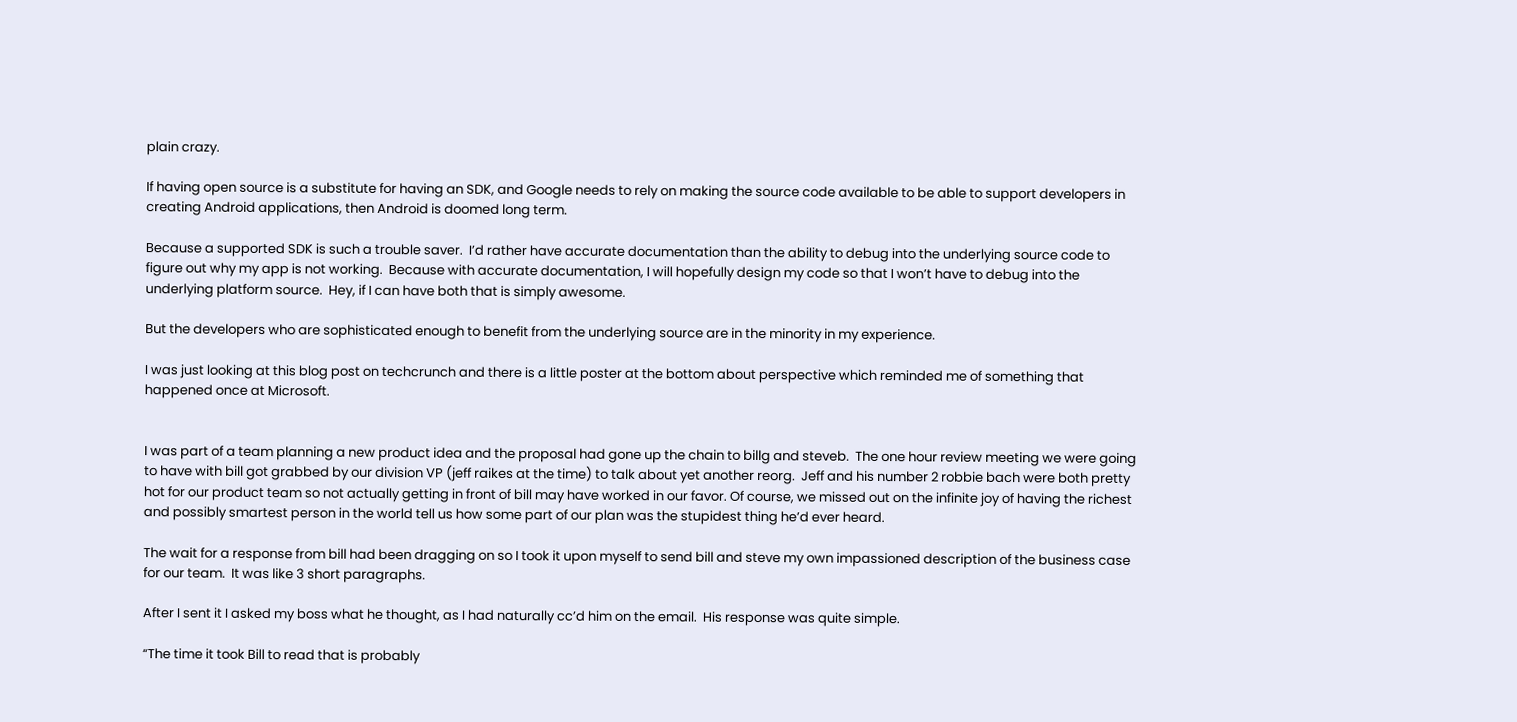plain crazy.

If having open source is a substitute for having an SDK, and Google needs to rely on making the source code available to be able to support developers in creating Android applications, then Android is doomed long term.

Because a supported SDK is such a trouble saver.  I’d rather have accurate documentation than the ability to debug into the underlying source code to figure out why my app is not working.  Because with accurate documentation, I will hopefully design my code so that I won’t have to debug into the underlying platform source.  Hey, if I can have both that is simply awesome.

But the developers who are sophisticated enough to benefit from the underlying source are in the minority in my experience.

I was just looking at this blog post on techcrunch and there is a little poster at the bottom about perspective which reminded me of something that happened once at Microsoft.


I was part of a team planning a new product idea and the proposal had gone up the chain to billg and steveb.  The one hour review meeting we were going to have with bill got grabbed by our division VP (jeff raikes at the time) to talk about yet another reorg.  Jeff and his number 2 robbie bach were both pretty hot for our product team so not actually getting in front of bill may have worked in our favor. Of course, we missed out on the infinite joy of having the richest and possibly smartest person in the world tell us how some part of our plan was the stupidest thing he’d ever heard.

The wait for a response from bill had been dragging on so I took it upon myself to send bill and steve my own impassioned description of the business case for our team.  It was like 3 short paragraphs.

After I sent it I asked my boss what he thought, as I had naturally cc’d him on the email.  His response was quite simple.

“The time it took Bill to read that is probably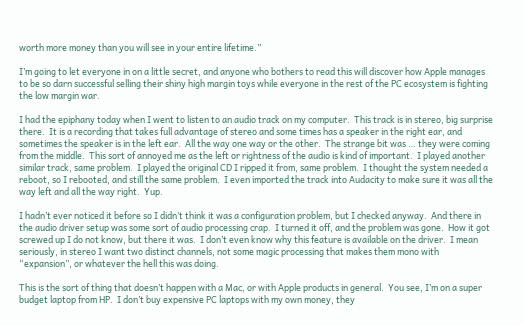worth more money than you will see in your entire lifetime.”

I’m going to let everyone in on a little secret, and anyone who bothers to read this will discover how Apple manages to be so darn successful selling their shiny high margin toys while everyone in the rest of the PC ecosystem is fighting the low margin war.

I had the epiphany today when I went to listen to an audio track on my computer.  This track is in stereo, big surprise there.  It is a recording that takes full advantage of stereo and some times has a speaker in the right ear, and sometimes the speaker is in the left ear.  All the way one way or the other.  The strange bit was … they were coming from the middle.  This sort of annoyed me as the left or rightness of the audio is kind of important.  I played another similar track, same problem.  I played the original CD I ripped it from, same problem.  I thought the system needed a reboot, so I rebooted, and still the same problem.  I even imported the track into Audacity to make sure it was all the way left and all the way right.  Yup.

I hadn’t ever noticed it before so I didn’t think it was a configuration problem, but I checked anyway.  And there in the audio driver setup was some sort of audio processing crap.  I turned it off, and the problem was gone.  How it got screwed up I do not know, but there it was.  I don’t even know why this feature is available on the driver.  I mean seriously, in stereo I want two distinct channels, not some magic processing that makes them mono with “expansion”, or whatever the hell this was doing.

This is the sort of thing that doesn’t happen with a Mac, or with Apple products in general.  You see, I’m on a super budget laptop from HP.  I don’t buy expensive PC laptops with my own money, they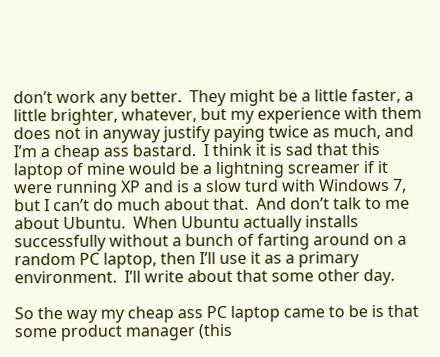don’t work any better.  They might be a little faster, a little brighter, whatever, but my experience with them does not in anyway justify paying twice as much, and I’m a cheap ass bastard.  I think it is sad that this laptop of mine would be a lightning screamer if it were running XP and is a slow turd with Windows 7, but I can’t do much about that.  And don’t talk to me about Ubuntu.  When Ubuntu actually installs successfully without a bunch of farting around on a random PC laptop, then I’ll use it as a primary environment.  I’ll write about that some other day.

So the way my cheap ass PC laptop came to be is that some product manager (this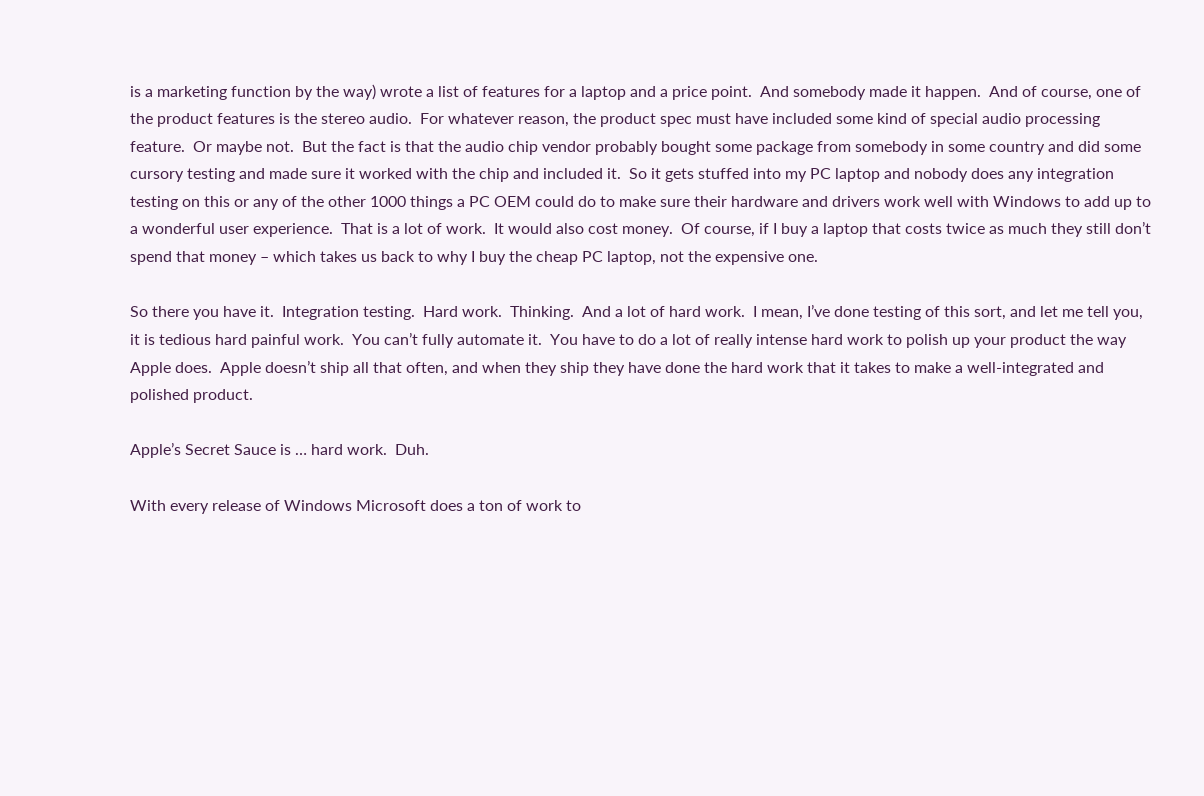is a marketing function by the way) wrote a list of features for a laptop and a price point.  And somebody made it happen.  And of course, one of the product features is the stereo audio.  For whatever reason, the product spec must have included some kind of special audio processing feature.  Or maybe not.  But the fact is that the audio chip vendor probably bought some package from somebody in some country and did some cursory testing and made sure it worked with the chip and included it.  So it gets stuffed into my PC laptop and nobody does any integration testing on this or any of the other 1000 things a PC OEM could do to make sure their hardware and drivers work well with Windows to add up to a wonderful user experience.  That is a lot of work.  It would also cost money.  Of course, if I buy a laptop that costs twice as much they still don’t spend that money – which takes us back to why I buy the cheap PC laptop, not the expensive one.

So there you have it.  Integration testing.  Hard work.  Thinking.  And a lot of hard work.  I mean, I’ve done testing of this sort, and let me tell you, it is tedious hard painful work.  You can’t fully automate it.  You have to do a lot of really intense hard work to polish up your product the way Apple does.  Apple doesn’t ship all that often, and when they ship they have done the hard work that it takes to make a well-integrated and polished product.

Apple’s Secret Sauce is … hard work.  Duh.

With every release of Windows Microsoft does a ton of work to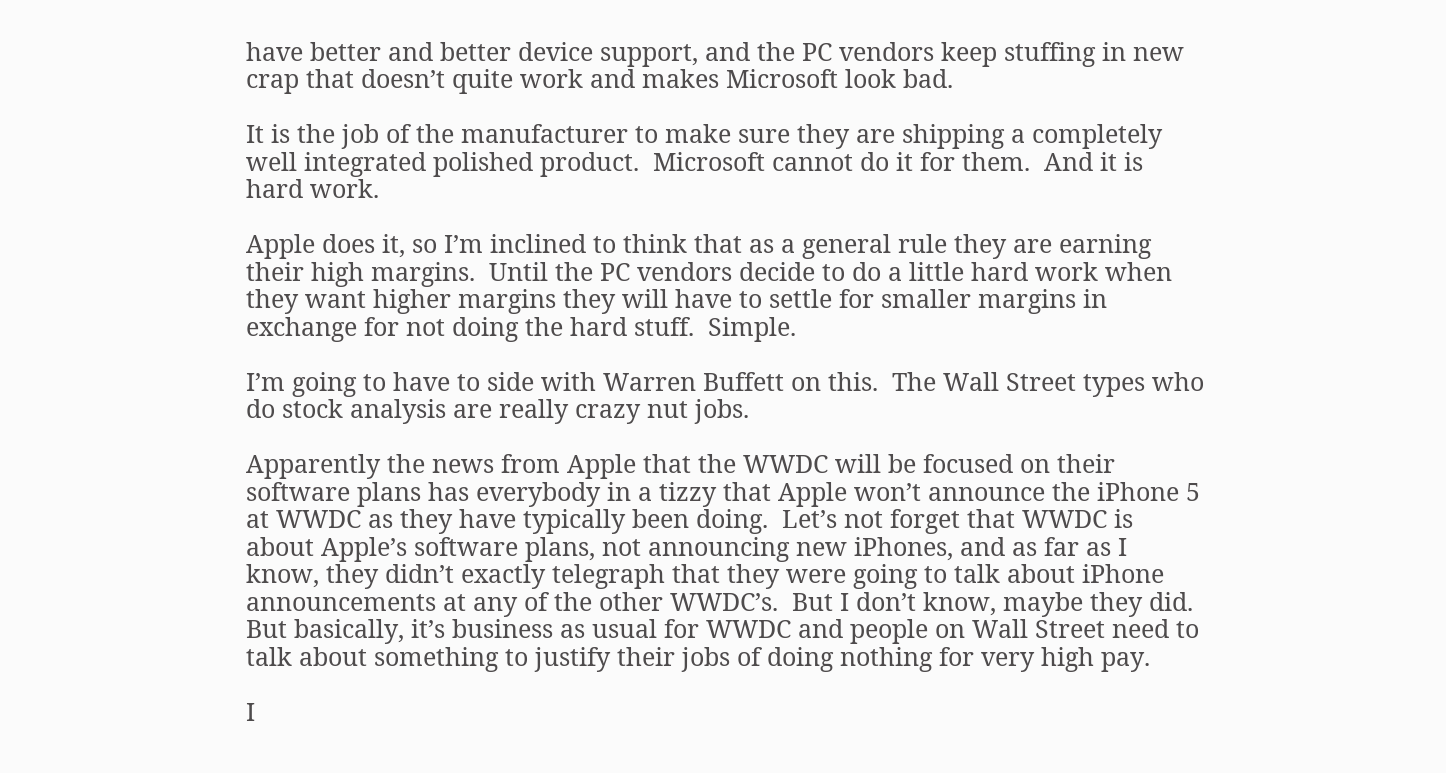have better and better device support, and the PC vendors keep stuffing in new crap that doesn’t quite work and makes Microsoft look bad.

It is the job of the manufacturer to make sure they are shipping a completely well integrated polished product.  Microsoft cannot do it for them.  And it is hard work.

Apple does it, so I’m inclined to think that as a general rule they are earning their high margins.  Until the PC vendors decide to do a little hard work when they want higher margins they will have to settle for smaller margins in exchange for not doing the hard stuff.  Simple.

I’m going to have to side with Warren Buffett on this.  The Wall Street types who do stock analysis are really crazy nut jobs.

Apparently the news from Apple that the WWDC will be focused on their software plans has everybody in a tizzy that Apple won’t announce the iPhone 5 at WWDC as they have typically been doing.  Let’s not forget that WWDC is about Apple’s software plans, not announcing new iPhones, and as far as I know, they didn’t exactly telegraph that they were going to talk about iPhone announcements at any of the other WWDC’s.  But I don’t know, maybe they did.  But basically, it’s business as usual for WWDC and people on Wall Street need to talk about something to justify their jobs of doing nothing for very high pay.

I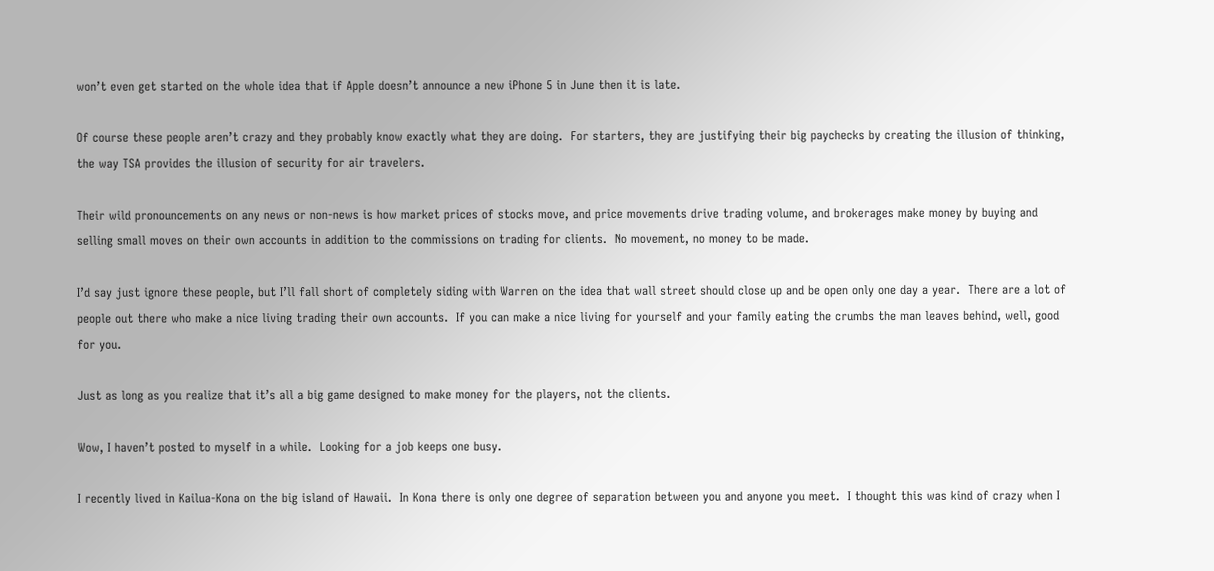won’t even get started on the whole idea that if Apple doesn’t announce a new iPhone 5 in June then it is late.

Of course these people aren’t crazy and they probably know exactly what they are doing.  For starters, they are justifying their big paychecks by creating the illusion of thinking, the way TSA provides the illusion of security for air travelers.

Their wild pronouncements on any news or non-news is how market prices of stocks move, and price movements drive trading volume, and brokerages make money by buying and selling small moves on their own accounts in addition to the commissions on trading for clients.  No movement, no money to be made.

I’d say just ignore these people, but I’ll fall short of completely siding with Warren on the idea that wall street should close up and be open only one day a year.  There are a lot of people out there who make a nice living trading their own accounts.  If you can make a nice living for yourself and your family eating the crumbs the man leaves behind, well, good for you.

Just as long as you realize that it’s all a big game designed to make money for the players, not the clients.

Wow, I haven’t posted to myself in a while.  Looking for a job keeps one busy.

I recently lived in Kailua-Kona on the big island of Hawaii.  In Kona there is only one degree of separation between you and anyone you meet.  I thought this was kind of crazy when I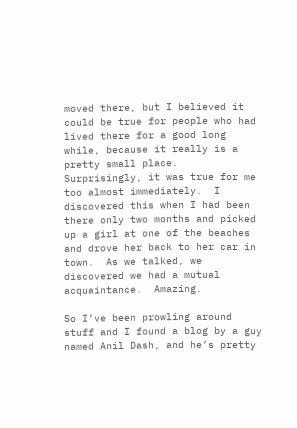moved there, but I believed it could be true for people who had lived there for a good long while, because it really is a pretty small place.  Surprisingly, it was true for me too almost immediately.  I discovered this when I had been there only two months and picked up a girl at one of the beaches and drove her back to her car in town.  As we talked, we discovered we had a mutual acquaintance.  Amazing.

So I’ve been prowling around stuff and I found a blog by a guy named Anil Dash, and he’s pretty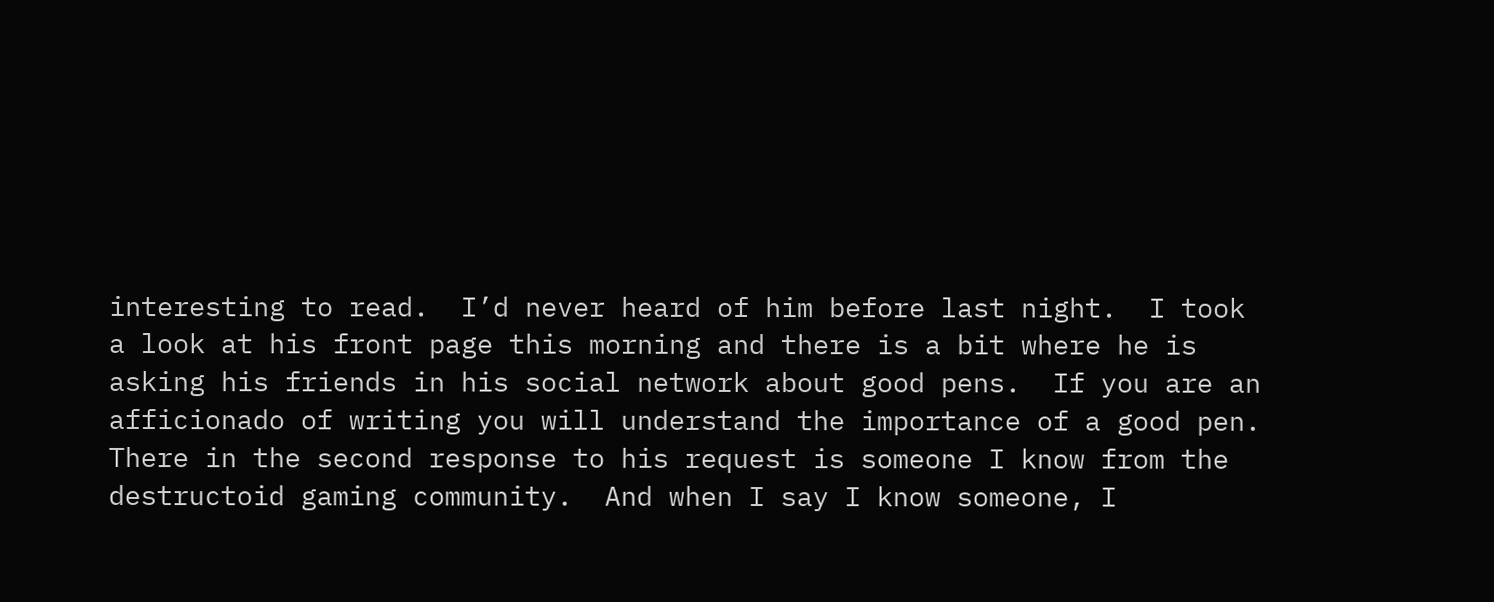interesting to read.  I’d never heard of him before last night.  I took a look at his front page this morning and there is a bit where he is asking his friends in his social network about good pens.  If you are an afficionado of writing you will understand the importance of a good pen.  There in the second response to his request is someone I know from the destructoid gaming community.  And when I say I know someone, I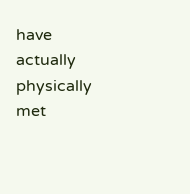have actually physically met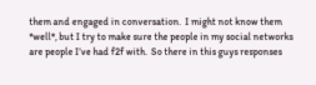them and engaged in conversation.  I might not know them *well*, but I try to make sure the people in my social networks are people I’ve had f2f with.  So there in this guys responses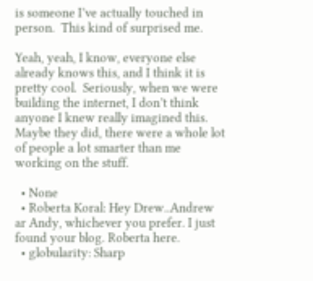is someone I’ve actually touched in person.  This kind of surprised me.

Yeah, yeah, I know, everyone else already knows this, and I think it is pretty cool.  Seriously, when we were building the internet, I don’t think anyone I knew really imagined this.  Maybe they did, there were a whole lot of people a lot smarter than me working on the stuff.

  • None
  • Roberta Koral: Hey Drew..Andrew ar Andy, whichever you prefer. I just found your blog. Roberta here.
  • globularity: Sharp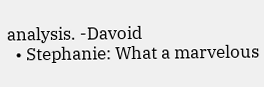analysis. -Davoid
  • Stephanie: What a marvelous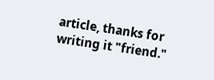article, thanks for writing it "friend."